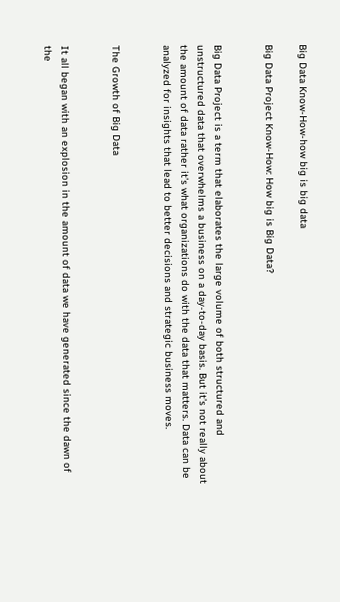Big Data Know-How-how big is big data

Big Data Project Know-How: How big is Big Data?


Big Data Project is a term that elaborates the large volume of both structured and unstructured data that overwhelms a business on a day-to-day basis. But it’s not really about the amount of data rather it’s what organizations do with the data that matters. Data can be analyzed for insights that lead to better decisions and strategic business moves.


The Growth of Big Data


It all began with an explosion in the amount of data we have generated since the dawn of the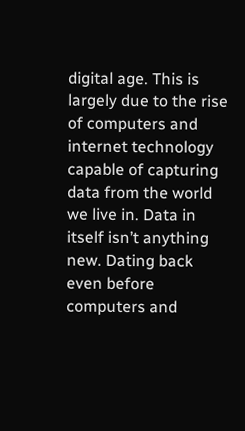digital age. This is largely due to the rise of computers and internet technology capable of capturing data from the world we live in. Data in itself isn’t anything new. Dating back even before computers and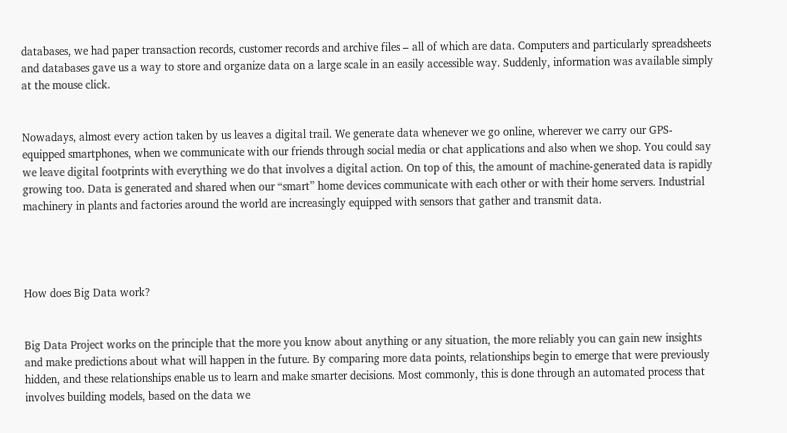databases, we had paper transaction records, customer records and archive files – all of which are data. Computers and particularly spreadsheets and databases gave us a way to store and organize data on a large scale in an easily accessible way. Suddenly, information was available simply at the mouse click.


Nowadays, almost every action taken by us leaves a digital trail. We generate data whenever we go online, wherever we carry our GPS-equipped smartphones, when we communicate with our friends through social media or chat applications and also when we shop. You could say we leave digital footprints with everything we do that involves a digital action. On top of this, the amount of machine-generated data is rapidly growing too. Data is generated and shared when our “smart” home devices communicate with each other or with their home servers. Industrial machinery in plants and factories around the world are increasingly equipped with sensors that gather and transmit data.




How does Big Data work?


Big Data Project works on the principle that the more you know about anything or any situation, the more reliably you can gain new insights and make predictions about what will happen in the future. By comparing more data points, relationships begin to emerge that were previously hidden, and these relationships enable us to learn and make smarter decisions. Most commonly, this is done through an automated process that involves building models, based on the data we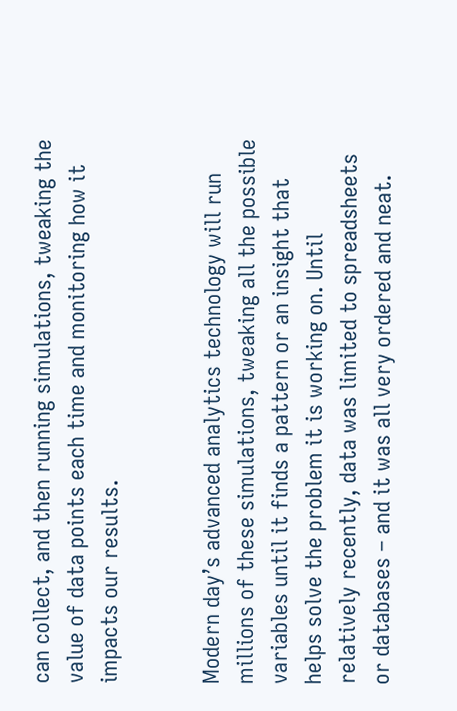can collect, and then running simulations, tweaking the value of data points each time and monitoring how it impacts our results.


Modern day’s advanced analytics technology will run millions of these simulations, tweaking all the possible variables until it finds a pattern or an insight that helps solve the problem it is working on. Until relatively recently, data was limited to spreadsheets or databases – and it was all very ordered and neat.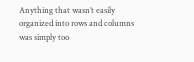Anything that wasn’t easily organized into rows and columns was simply too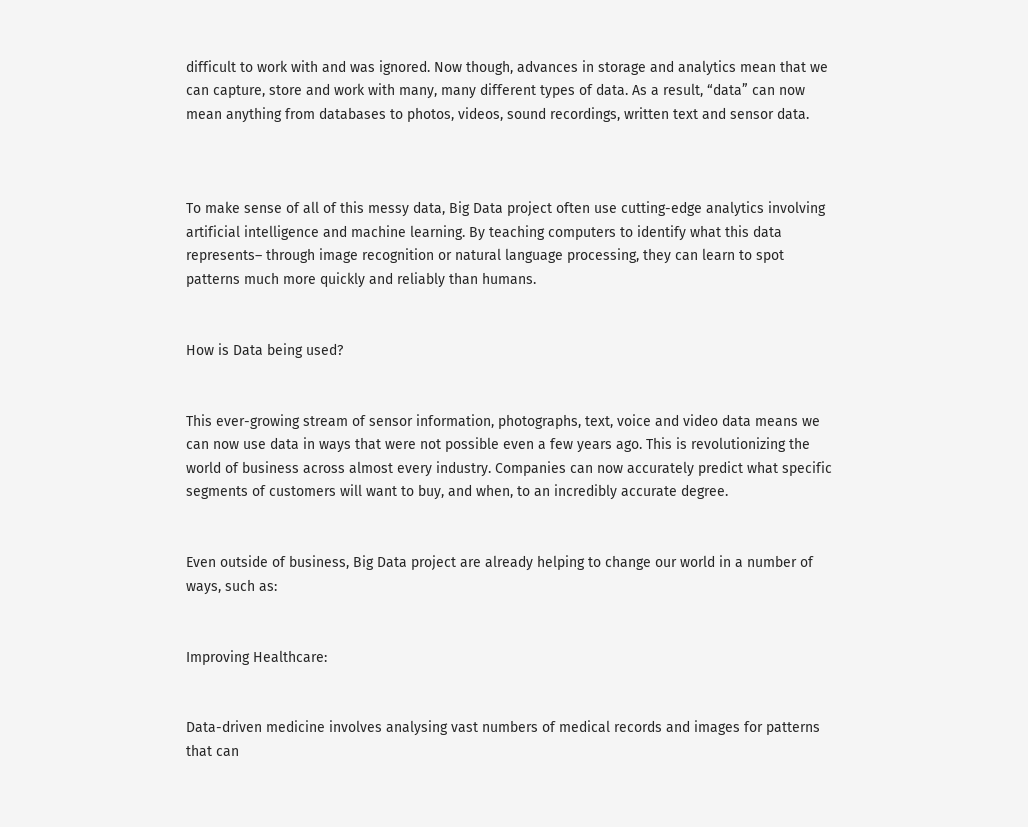difficult to work with and was ignored. Now though, advances in storage and analytics mean that we can capture, store and work with many, many different types of data. As a result, “data” can now mean anything from databases to photos, videos, sound recordings, written text and sensor data.



To make sense of all of this messy data, Big Data project often use cutting-edge analytics involving artificial intelligence and machine learning. By teaching computers to identify what this data represents– through image recognition or natural language processing, they can learn to spot patterns much more quickly and reliably than humans.


How is Data being used?


This ever-growing stream of sensor information, photographs, text, voice and video data means we can now use data in ways that were not possible even a few years ago. This is revolutionizing the world of business across almost every industry. Companies can now accurately predict what specific segments of customers will want to buy, and when, to an incredibly accurate degree.


Even outside of business, Big Data project are already helping to change our world in a number of ways, such as:


Improving Healthcare:


Data-driven medicine involves analysing vast numbers of medical records and images for patterns that can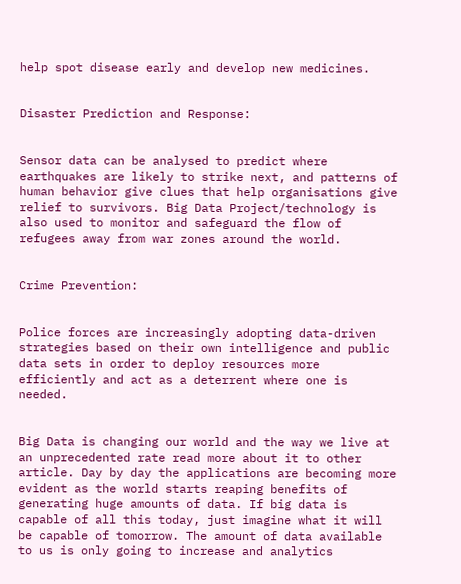help spot disease early and develop new medicines.


Disaster Prediction and Response:


Sensor data can be analysed to predict where earthquakes are likely to strike next, and patterns of human behavior give clues that help organisations give relief to survivors. Big Data Project/technology is also used to monitor and safeguard the flow of refugees away from war zones around the world.


Crime Prevention:


Police forces are increasingly adopting data-driven strategies based on their own intelligence and public data sets in order to deploy resources more efficiently and act as a deterrent where one is needed.


Big Data is changing our world and the way we live at an unprecedented rate read more about it to other article. Day by day the applications are becoming more evident as the world starts reaping benefits of generating huge amounts of data. If big data is capable of all this today, just imagine what it will be capable of tomorrow. The amount of data available to us is only going to increase and analytics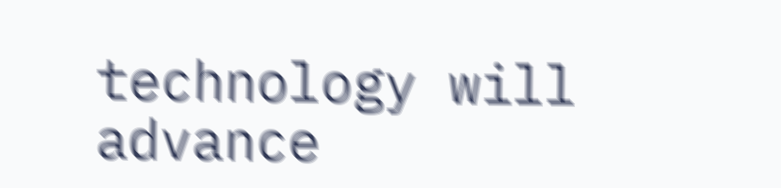technology will advance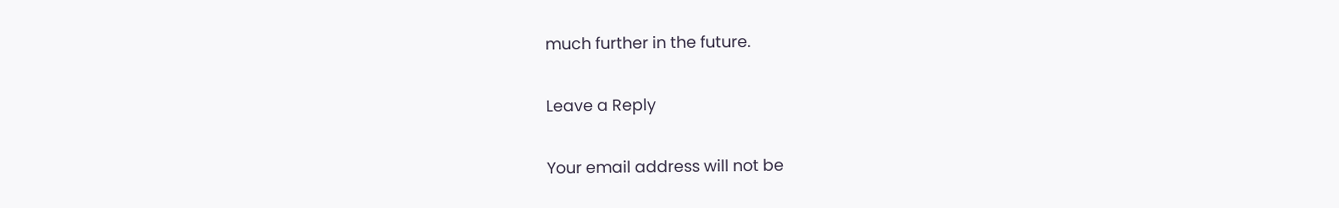much further in the future.

Leave a Reply

Your email address will not be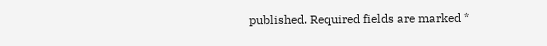published. Required fields are marked *